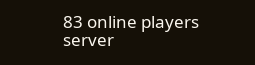83 online players
server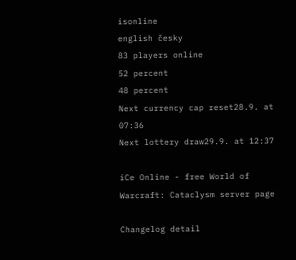isonline
english česky
83 players online
52 percent
48 percent
Next currency cap reset28.9. at 07:36
Next lottery draw29.9. at 12:37

iCe Online - free World of Warcraft: Cataclysm server page

Changelog detail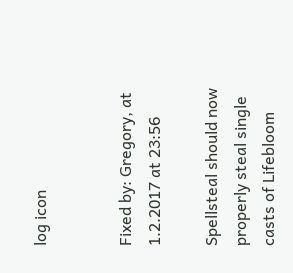log icon


Fixed by: Gregory, at 1.2.2017 at 23:56

Spellsteal should now properly steal single casts of Lifebloom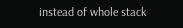instead of whole stack